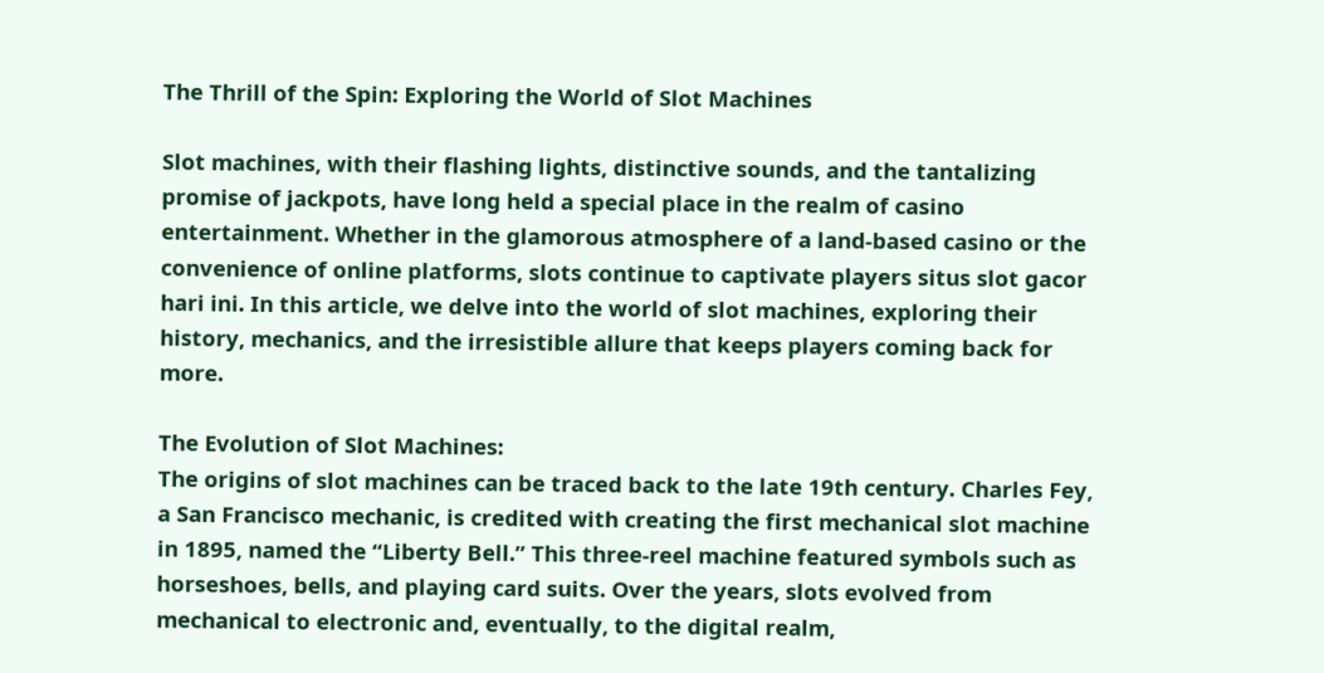The Thrill of the Spin: Exploring the World of Slot Machines

Slot machines, with their flashing lights, distinctive sounds, and the tantalizing promise of jackpots, have long held a special place in the realm of casino entertainment. Whether in the glamorous atmosphere of a land-based casino or the convenience of online platforms, slots continue to captivate players situs slot gacor hari ini. In this article, we delve into the world of slot machines, exploring their history, mechanics, and the irresistible allure that keeps players coming back for more.

The Evolution of Slot Machines:
The origins of slot machines can be traced back to the late 19th century. Charles Fey, a San Francisco mechanic, is credited with creating the first mechanical slot machine in 1895, named the “Liberty Bell.” This three-reel machine featured symbols such as horseshoes, bells, and playing card suits. Over the years, slots evolved from mechanical to electronic and, eventually, to the digital realm,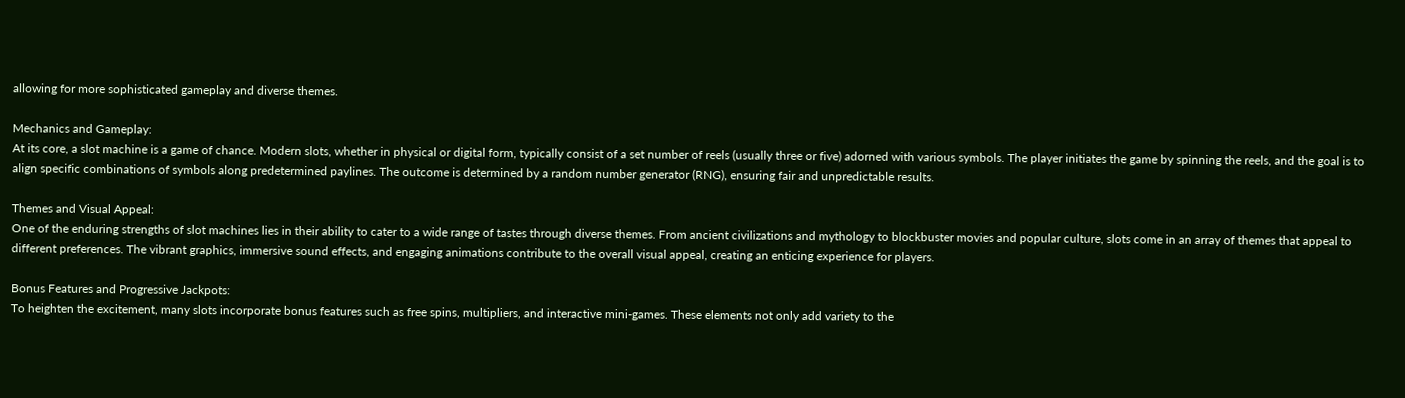allowing for more sophisticated gameplay and diverse themes.

Mechanics and Gameplay:
At its core, a slot machine is a game of chance. Modern slots, whether in physical or digital form, typically consist of a set number of reels (usually three or five) adorned with various symbols. The player initiates the game by spinning the reels, and the goal is to align specific combinations of symbols along predetermined paylines. The outcome is determined by a random number generator (RNG), ensuring fair and unpredictable results.

Themes and Visual Appeal:
One of the enduring strengths of slot machines lies in their ability to cater to a wide range of tastes through diverse themes. From ancient civilizations and mythology to blockbuster movies and popular culture, slots come in an array of themes that appeal to different preferences. The vibrant graphics, immersive sound effects, and engaging animations contribute to the overall visual appeal, creating an enticing experience for players.

Bonus Features and Progressive Jackpots:
To heighten the excitement, many slots incorporate bonus features such as free spins, multipliers, and interactive mini-games. These elements not only add variety to the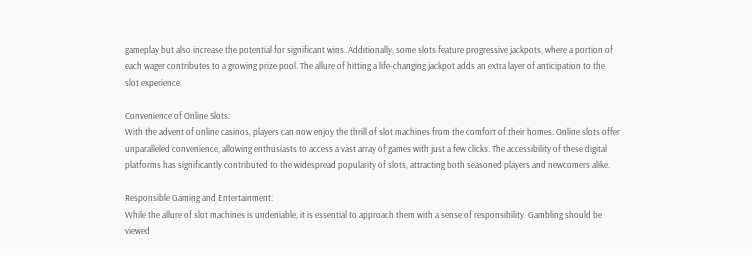gameplay but also increase the potential for significant wins. Additionally, some slots feature progressive jackpots, where a portion of each wager contributes to a growing prize pool. The allure of hitting a life-changing jackpot adds an extra layer of anticipation to the slot experience.

Convenience of Online Slots:
With the advent of online casinos, players can now enjoy the thrill of slot machines from the comfort of their homes. Online slots offer unparalleled convenience, allowing enthusiasts to access a vast array of games with just a few clicks. The accessibility of these digital platforms has significantly contributed to the widespread popularity of slots, attracting both seasoned players and newcomers alike.

Responsible Gaming and Entertainment:
While the allure of slot machines is undeniable, it is essential to approach them with a sense of responsibility. Gambling should be viewed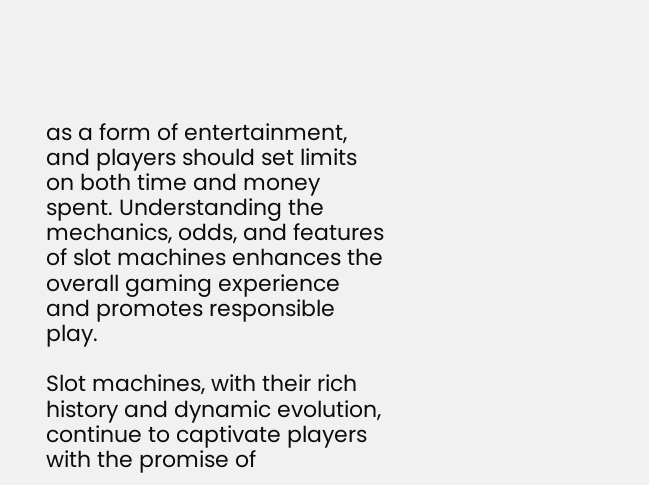as a form of entertainment, and players should set limits on both time and money spent. Understanding the mechanics, odds, and features of slot machines enhances the overall gaming experience and promotes responsible play.

Slot machines, with their rich history and dynamic evolution, continue to captivate players with the promise of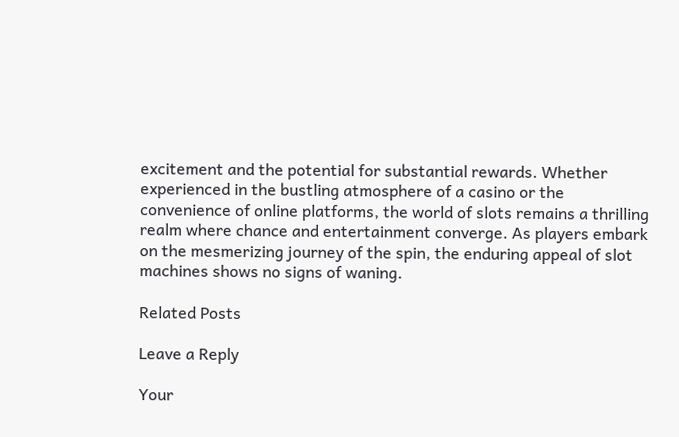excitement and the potential for substantial rewards. Whether experienced in the bustling atmosphere of a casino or the convenience of online platforms, the world of slots remains a thrilling realm where chance and entertainment converge. As players embark on the mesmerizing journey of the spin, the enduring appeal of slot machines shows no signs of waning.

Related Posts

Leave a Reply

Your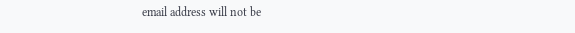email address will not be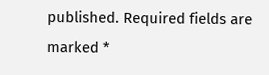published. Required fields are marked *